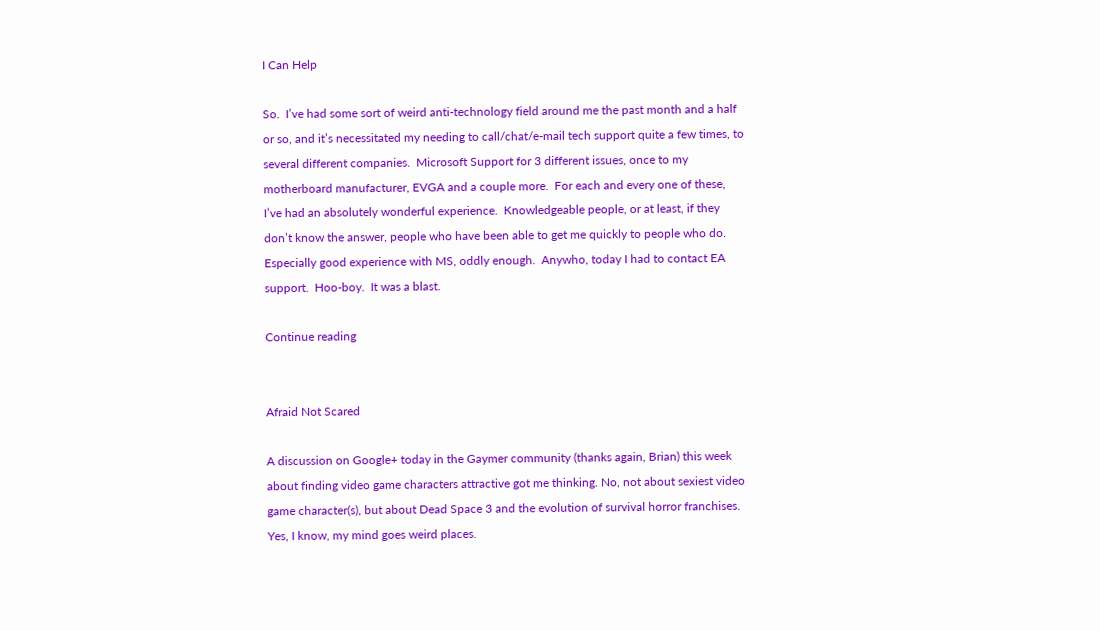I Can Help

So.  I’ve had some sort of weird anti-technology field around me the past month and a half or so, and it’s necessitated my needing to call/chat/e-mail tech support quite a few times, to several different companies.  Microsoft Support for 3 different issues, once to my motherboard manufacturer, EVGA and a couple more.  For each and every one of these, I’ve had an absolutely wonderful experience.  Knowledgeable people, or at least, if they don’t know the answer, people who have been able to get me quickly to people who do.  Especially good experience with MS, oddly enough.  Anywho, today I had to contact EA support.  Hoo-boy.  It was a blast.

Continue reading


Afraid Not Scared

A discussion on Google+ today in the Gaymer community (thanks again, Brian) this week about finding video game characters attractive got me thinking. No, not about sexiest video game character(s), but about Dead Space 3 and the evolution of survival horror franchises. Yes, I know, my mind goes weird places.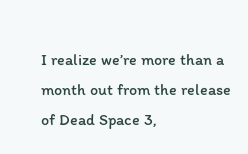I realize we’re more than a month out from the release of Dead Space 3,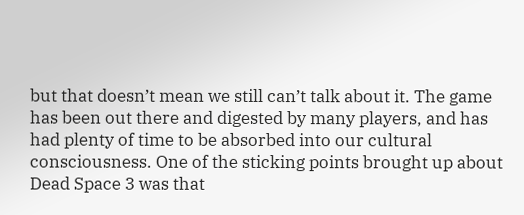but that doesn’t mean we still can’t talk about it. The game has been out there and digested by many players, and has had plenty of time to be absorbed into our cultural consciousness. One of the sticking points brought up about Dead Space 3 was that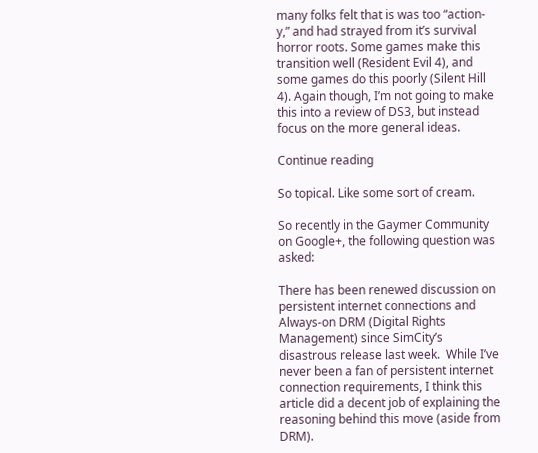many folks felt that is was too “action-y,” and had strayed from it’s survival horror roots. Some games make this transition well (Resident Evil 4), and some games do this poorly (Silent Hill 4). Again though, I’m not going to make this into a review of DS3, but instead focus on the more general ideas.

Continue reading

So topical. Like some sort of cream.

So recently in the Gaymer Community on Google+, the following question was asked:

There has been renewed discussion on persistent internet connections and Always-on DRM (Digital Rights Management) since SimCity’s disastrous release last week.  While I’ve never been a fan of persistent internet connection requirements, I think this article did a decent job of explaining the reasoning behind this move (aside from DRM).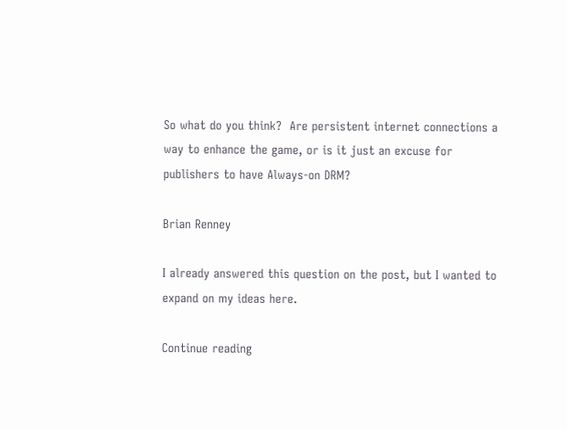So what do you think?  Are persistent internet connections a way to enhance the game, or is it just an excuse for publishers to have Always-on DRM?

Brian Renney

I already answered this question on the post, but I wanted to expand on my ideas here.

Continue reading